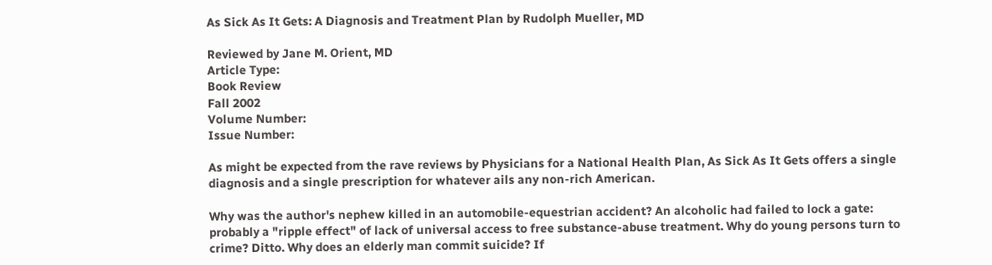As Sick As It Gets: A Diagnosis and Treatment Plan by Rudolph Mueller, MD

Reviewed by Jane M. Orient, MD
Article Type:
Book Review
Fall 2002
Volume Number:
Issue Number:

As might be expected from the rave reviews by Physicians for a National Health Plan, As Sick As It Gets offers a single diagnosis and a single prescription for whatever ails any non-rich American.

Why was the author's nephew killed in an automobile-equestrian accident? An alcoholic had failed to lock a gate: probably a "ripple effect" of lack of universal access to free substance-abuse treatment. Why do young persons turn to crime? Ditto. Why does an elderly man commit suicide? If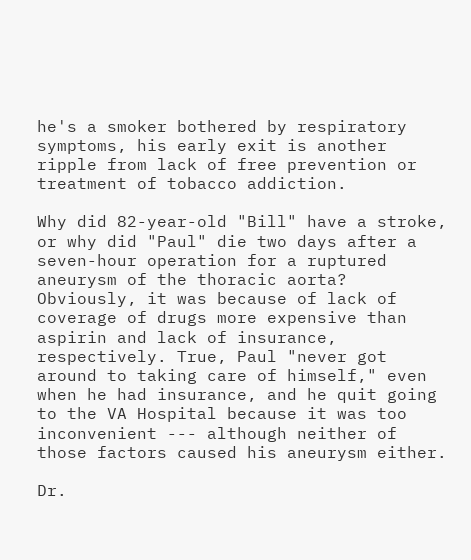he's a smoker bothered by respiratory symptoms, his early exit is another ripple from lack of free prevention or treatment of tobacco addiction.

Why did 82-year-old "Bill" have a stroke, or why did "Paul" die two days after a seven-hour operation for a ruptured aneurysm of the thoracic aorta? Obviously, it was because of lack of coverage of drugs more expensive than aspirin and lack of insurance, respectively. True, Paul "never got around to taking care of himself," even when he had insurance, and he quit going to the VA Hospital because it was too inconvenient --- although neither of those factors caused his aneurysm either.

Dr.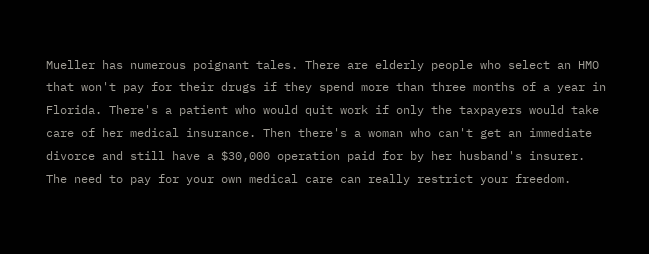Mueller has numerous poignant tales. There are elderly people who select an HMO that won't pay for their drugs if they spend more than three months of a year in Florida. There's a patient who would quit work if only the taxpayers would take care of her medical insurance. Then there's a woman who can't get an immediate divorce and still have a $30,000 operation paid for by her husband's insurer. The need to pay for your own medical care can really restrict your freedom.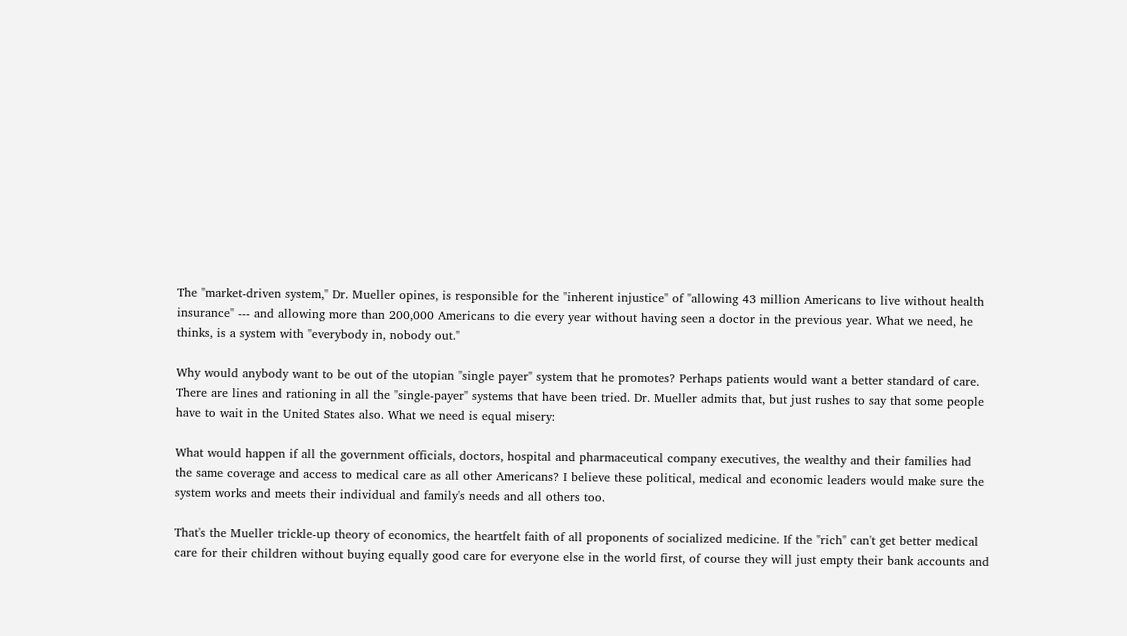The "market-driven system," Dr. Mueller opines, is responsible for the "inherent injustice" of "allowing 43 million Americans to live without health insurance" --- and allowing more than 200,000 Americans to die every year without having seen a doctor in the previous year. What we need, he thinks, is a system with "everybody in, nobody out."

Why would anybody want to be out of the utopian "single payer" system that he promotes? Perhaps patients would want a better standard of care. There are lines and rationing in all the "single-payer" systems that have been tried. Dr. Mueller admits that, but just rushes to say that some people have to wait in the United States also. What we need is equal misery:

What would happen if all the government officials, doctors, hospital and pharmaceutical company executives, the wealthy and their families had the same coverage and access to medical care as all other Americans? I believe these political, medical and economic leaders would make sure the system works and meets their individual and family's needs and all others too.

That's the Mueller trickle-up theory of economics, the heartfelt faith of all proponents of socialized medicine. If the "rich" can't get better medical care for their children without buying equally good care for everyone else in the world first, of course they will just empty their bank accounts and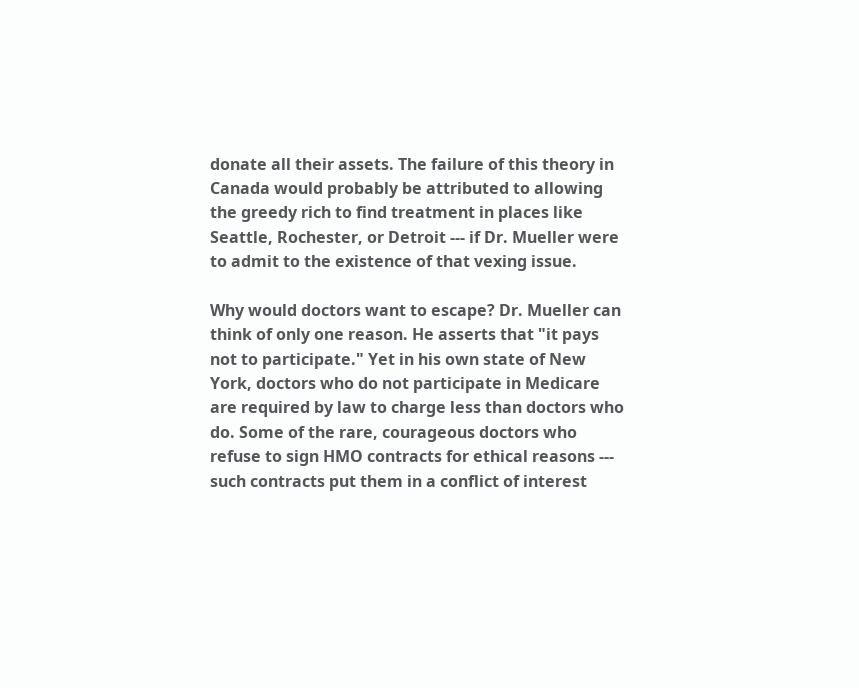donate all their assets. The failure of this theory in Canada would probably be attributed to allowing the greedy rich to find treatment in places like Seattle, Rochester, or Detroit --- if Dr. Mueller were to admit to the existence of that vexing issue.

Why would doctors want to escape? Dr. Mueller can think of only one reason. He asserts that "it pays not to participate." Yet in his own state of New York, doctors who do not participate in Medicare are required by law to charge less than doctors who do. Some of the rare, courageous doctors who refuse to sign HMO contracts for ethical reasons --- such contracts put them in a conflict of interest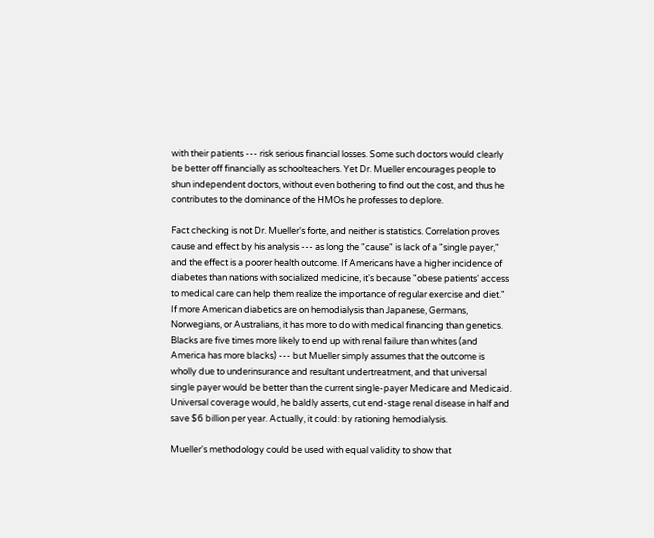with their patients --- risk serious financial losses. Some such doctors would clearly be better off financially as schoolteachers. Yet Dr. Mueller encourages people to shun independent doctors, without even bothering to find out the cost, and thus he contributes to the dominance of the HMOs he professes to deplore.

Fact checking is not Dr. Mueller's forte, and neither is statistics. Correlation proves cause and effect by his analysis --- as long the "cause" is lack of a "single payer," and the effect is a poorer health outcome. If Americans have a higher incidence of diabetes than nations with socialized medicine, it's because "obese patients' access to medical care can help them realize the importance of regular exercise and diet." If more American diabetics are on hemodialysis than Japanese, Germans, Norwegians, or Australians, it has more to do with medical financing than genetics. Blacks are five times more likely to end up with renal failure than whites (and America has more blacks) --- but Mueller simply assumes that the outcome is wholly due to underinsurance and resultant undertreatment, and that universal single payer would be better than the current single-payer Medicare and Medicaid. Universal coverage would, he baldly asserts, cut end-stage renal disease in half and save $6 billion per year. Actually, it could: by rationing hemodialysis.

Mueller's methodology could be used with equal validity to show that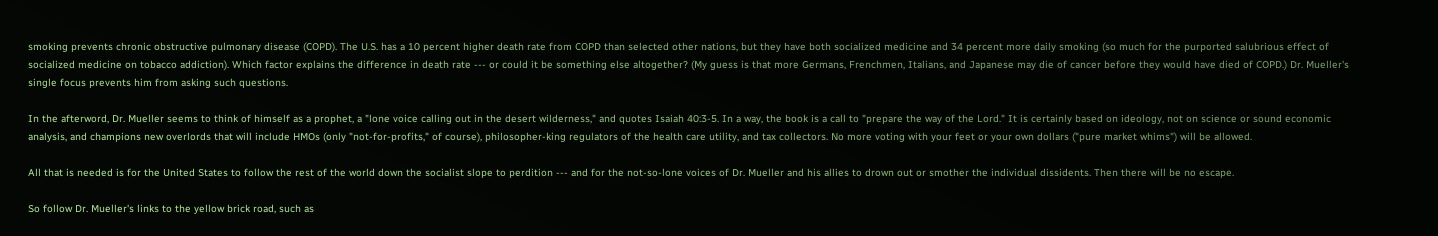smoking prevents chronic obstructive pulmonary disease (COPD). The U.S. has a 10 percent higher death rate from COPD than selected other nations, but they have both socialized medicine and 34 percent more daily smoking (so much for the purported salubrious effect of socialized medicine on tobacco addiction). Which factor explains the difference in death rate --- or could it be something else altogether? (My guess is that more Germans, Frenchmen, Italians, and Japanese may die of cancer before they would have died of COPD.) Dr. Mueller's single focus prevents him from asking such questions.

In the afterword, Dr. Mueller seems to think of himself as a prophet, a "lone voice calling out in the desert wilderness," and quotes Isaiah 40:3-5. In a way, the book is a call to "prepare the way of the Lord." It is certainly based on ideology, not on science or sound economic analysis, and champions new overlords that will include HMOs (only "not-for-profits," of course), philosopher-king regulators of the health care utility, and tax collectors. No more voting with your feet or your own dollars ("pure market whims") will be allowed.

All that is needed is for the United States to follow the rest of the world down the socialist slope to perdition --- and for the not-so-lone voices of Dr. Mueller and his allies to drown out or smother the individual dissidents. Then there will be no escape.

So follow Dr. Mueller's links to the yellow brick road, such as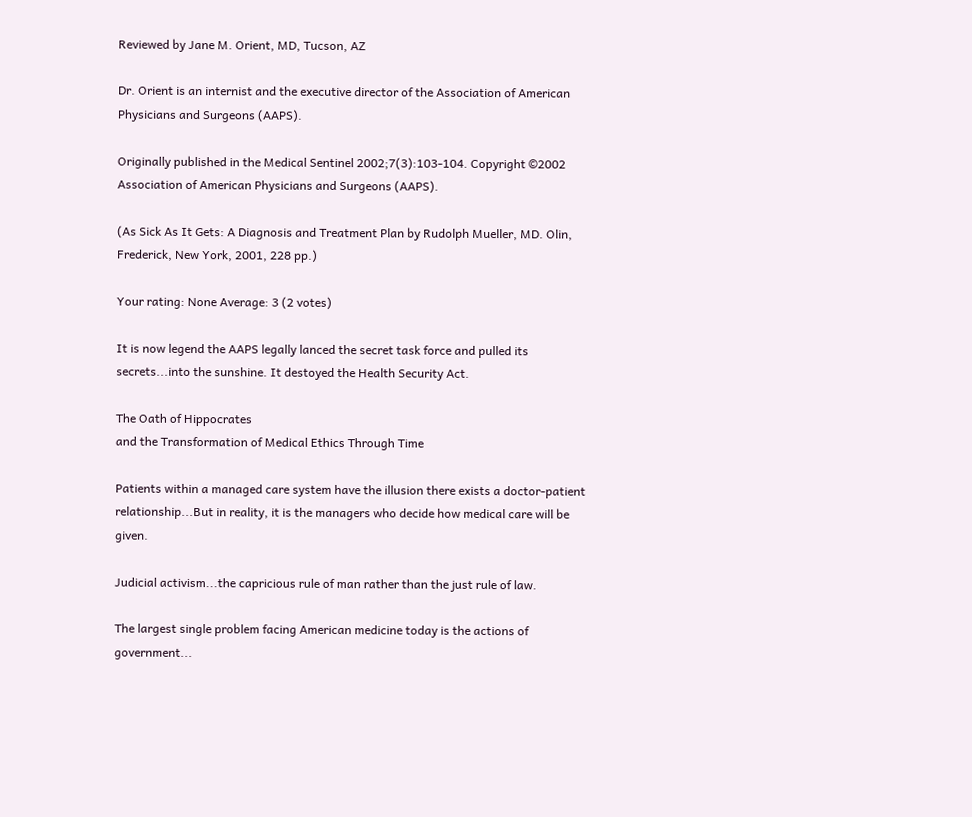Reviewed by Jane M. Orient, MD, Tucson, AZ

Dr. Orient is an internist and the executive director of the Association of American Physicians and Surgeons (AAPS).

Originally published in the Medical Sentinel 2002;7(3):103-104. Copyright ©2002 Association of American Physicians and Surgeons (AAPS).

(As Sick As It Gets: A Diagnosis and Treatment Plan by Rudolph Mueller, MD. Olin, Frederick, New York, 2001, 228 pp.)

Your rating: None Average: 3 (2 votes)

It is now legend the AAPS legally lanced the secret task force and pulled its secrets...into the sunshine. It destoyed the Health Security Act.

The Oath of Hippocrates
and the Transformation of Medical Ethics Through Time

Patients within a managed care system have the illusion there exists a doctor-patient relationship...But in reality, it is the managers who decide how medical care will be given.

Judicial activism...the capricious rule of man rather than the just rule of law.

The largest single problem facing American medicine today is the actions of government...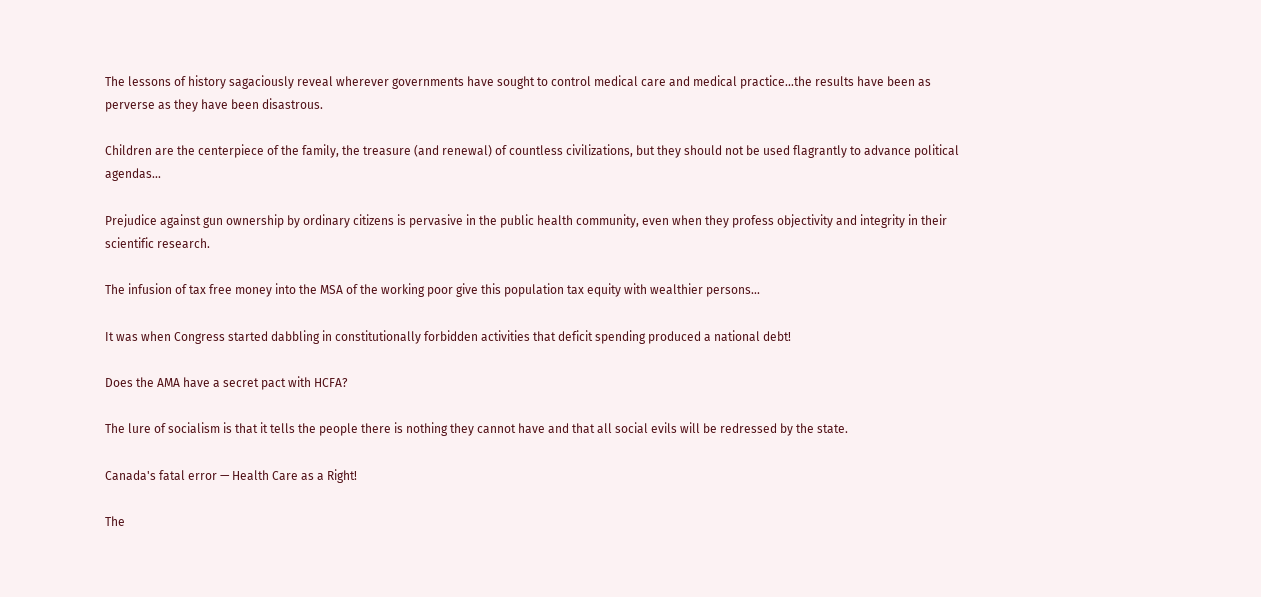The lessons of history sagaciously reveal wherever governments have sought to control medical care and medical practice...the results have been as perverse as they have been disastrous.

Children are the centerpiece of the family, the treasure (and renewal) of countless civilizations, but they should not be used flagrantly to advance political agendas...

Prejudice against gun ownership by ordinary citizens is pervasive in the public health community, even when they profess objectivity and integrity in their scientific research.

The infusion of tax free money into the MSA of the working poor give this population tax equity with wealthier persons...

It was when Congress started dabbling in constitutionally forbidden activities that deficit spending produced a national debt!

Does the AMA have a secret pact with HCFA?

The lure of socialism is that it tells the people there is nothing they cannot have and that all social evils will be redressed by the state.

Canada's fatal error — Health Care as a Right!

The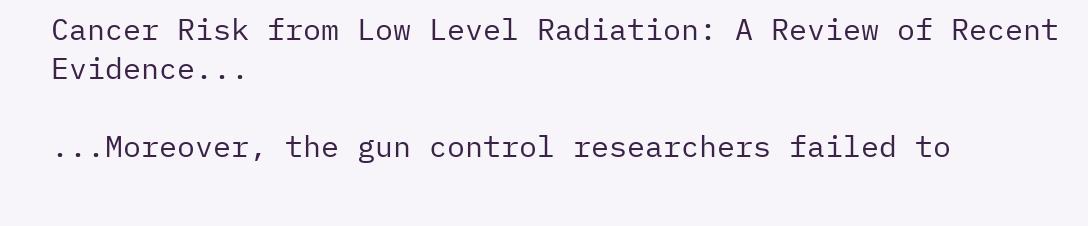Cancer Risk from Low Level Radiation: A Review of Recent Evidence...

...Moreover, the gun control researchers failed to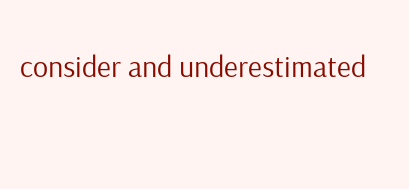consider and underestimated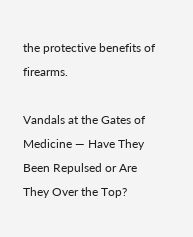the protective benefits of firearms.

Vandals at the Gates of Medicine — Have They Been Repulsed or Are They Over the Top?